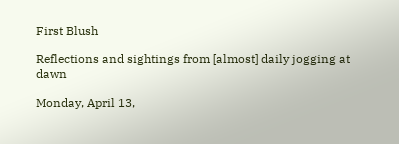First Blush

Reflections and sightings from [almost] daily jogging at dawn

Monday, April 13,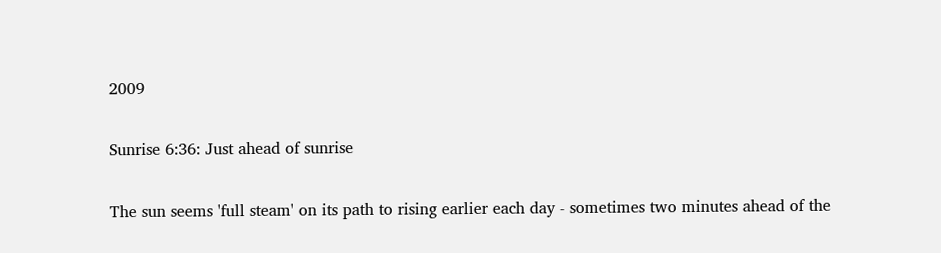2009

Sunrise 6:36: Just ahead of sunrise

The sun seems 'full steam' on its path to rising earlier each day - sometimes two minutes ahead of the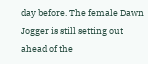day before. The female Dawn Jogger is still setting out ahead of the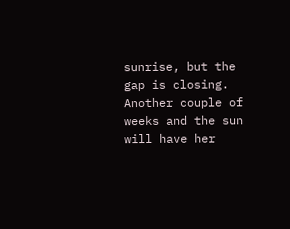sunrise, but the gap is closing. Another couple of weeks and the sun will have her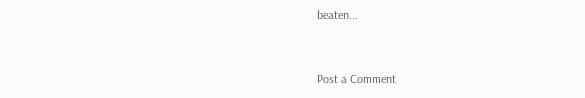beaten...


Post a Comment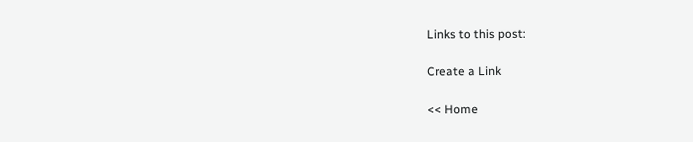Links to this post:

Create a Link

<< Home